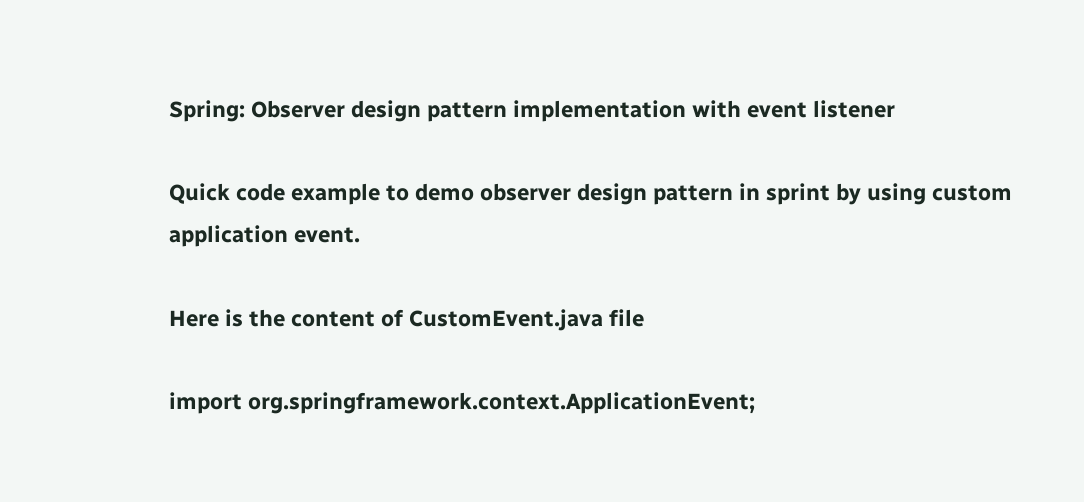Spring: Observer design pattern implementation with event listener

Quick code example to demo observer design pattern in sprint by using custom application event.

Here is the content of CustomEvent.java file

import org.springframework.context.ApplicationEvent;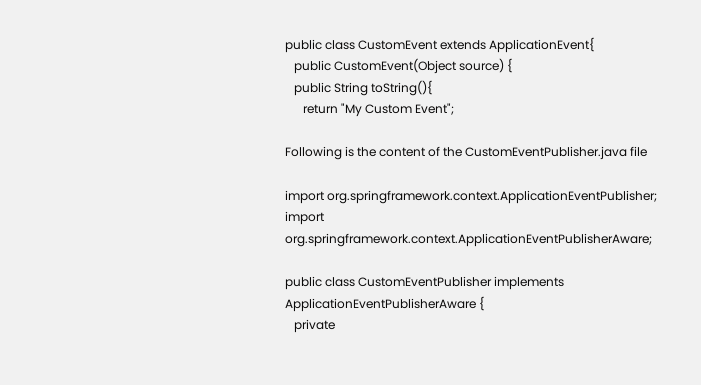public class CustomEvent extends ApplicationEvent{
   public CustomEvent(Object source) {
   public String toString(){
      return "My Custom Event";

Following is the content of the CustomEventPublisher.java file

import org.springframework.context.ApplicationEventPublisher;
import org.springframework.context.ApplicationEventPublisherAware;

public class CustomEventPublisher implements ApplicationEventPublisherAware {
   private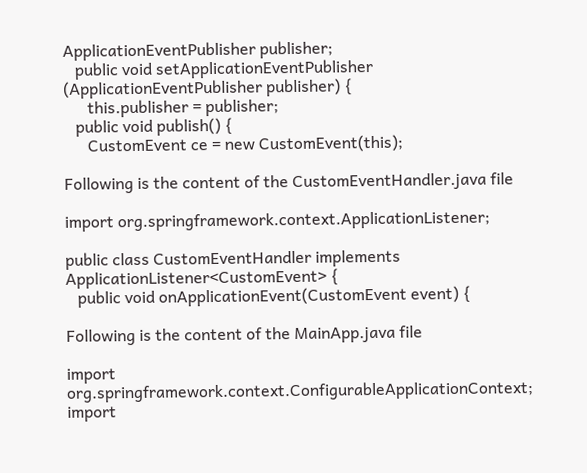ApplicationEventPublisher publisher;
   public void setApplicationEventPublisher (ApplicationEventPublisher publisher) {
      this.publisher = publisher;
   public void publish() {
      CustomEvent ce = new CustomEvent(this);

Following is the content of the CustomEventHandler.java file

import org.springframework.context.ApplicationListener;

public class CustomEventHandler implements ApplicationListener<CustomEvent> {
   public void onApplicationEvent(CustomEvent event) {

Following is the content of the MainApp.java file

import org.springframework.context.ConfigurableApplicationContext;
import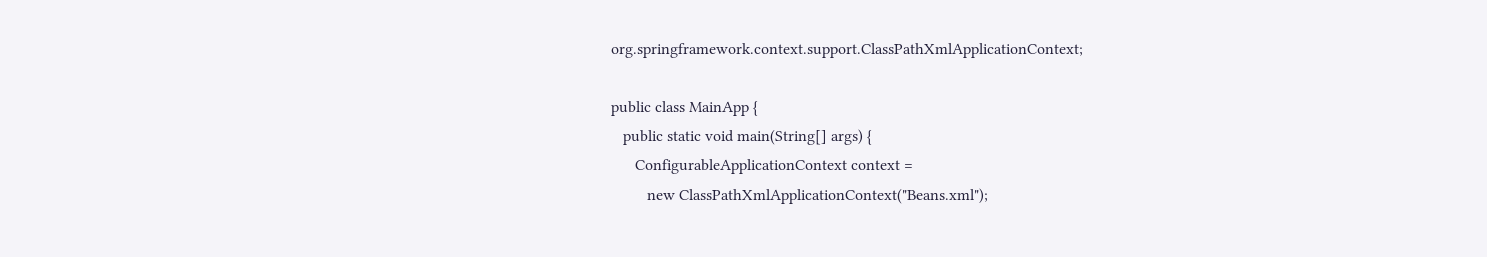org.springframework.context.support.ClassPathXmlApplicationContext;

public class MainApp {
   public static void main(String[] args) {
      ConfigurableApplicationContext context =
         new ClassPathXmlApplicationContext("Beans.xml");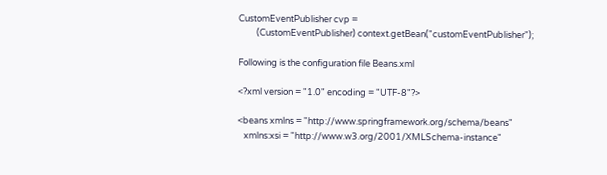CustomEventPublisher cvp =
         (CustomEventPublisher) context.getBean("customEventPublisher");

Following is the configuration file Beans.xml

<?xml version = "1.0" encoding = "UTF-8"?>

<beans xmlns = "http://www.springframework.org/schema/beans"
   xmlns:xsi = "http://www.w3.org/2001/XMLSchema-instance"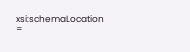xsi:schemaLocation =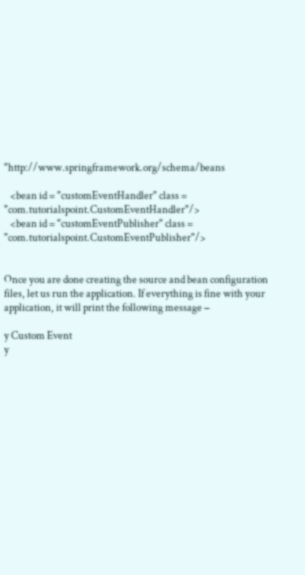"http://www.springframework.org/schema/beans

   <bean id = "customEventHandler" class = "com.tutorialspoint.CustomEventHandler"/>
   <bean id = "customEventPublisher" class = "com.tutorialspoint.CustomEventPublisher"/>


Once you are done creating the source and bean configuration files, let us run the application. If everything is fine with your application, it will print the following message −

y Custom Event
y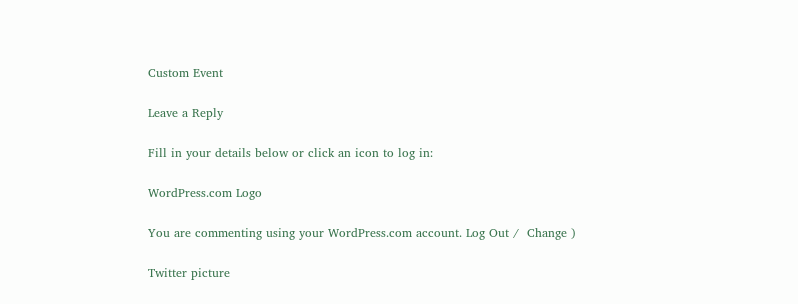Custom Event

Leave a Reply

Fill in your details below or click an icon to log in:

WordPress.com Logo

You are commenting using your WordPress.com account. Log Out /  Change )

Twitter picture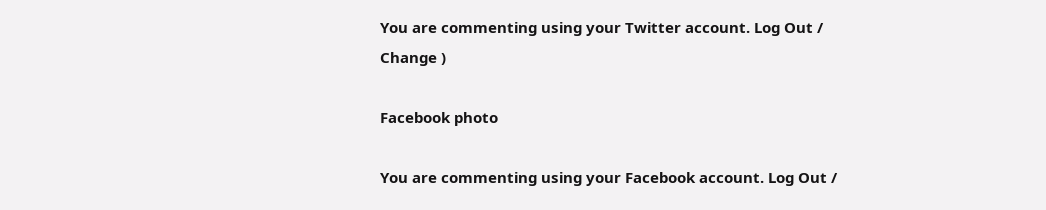You are commenting using your Twitter account. Log Out /  Change )

Facebook photo

You are commenting using your Facebook account. Log Out /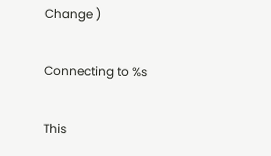Change )

Connecting to %s

This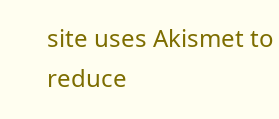site uses Akismet to reduce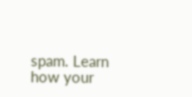spam. Learn how your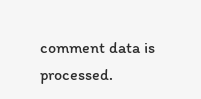comment data is processed.